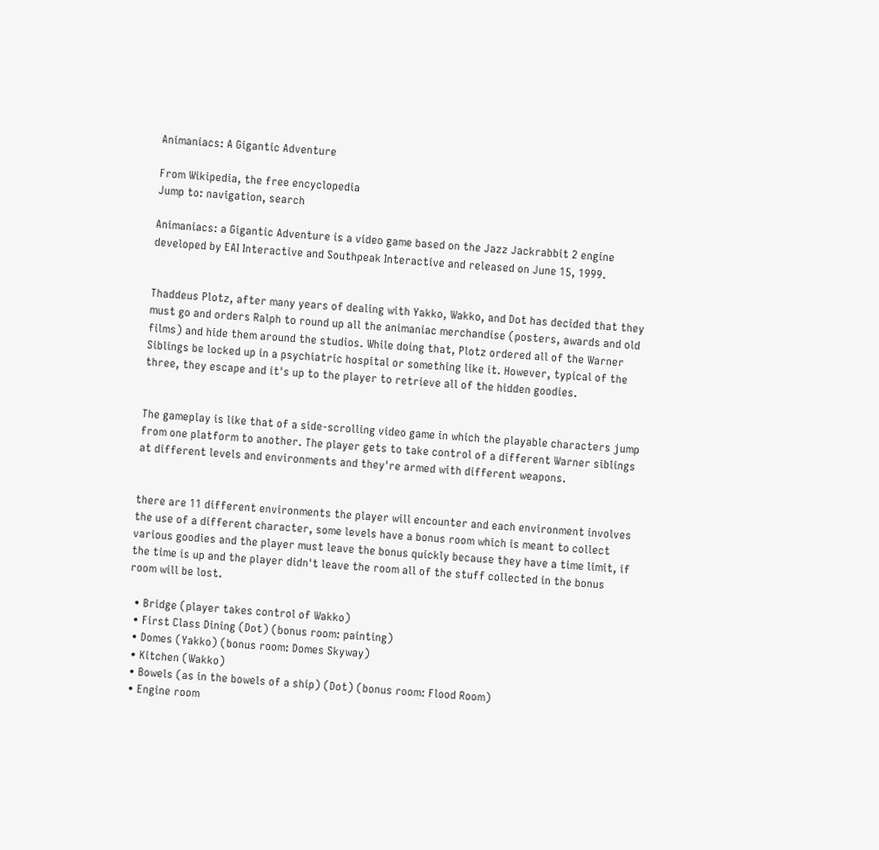Animaniacs: A Gigantic Adventure

From Wikipedia, the free encyclopedia
Jump to: navigation, search

Animaniacs: a Gigantic Adventure is a video game based on the Jazz Jackrabbit 2 engine developed by EAI Interactive and Southpeak Interactive and released on June 15, 1999.


Thaddeus Plotz, after many years of dealing with Yakko, Wakko, and Dot has decided that they must go and orders Ralph to round up all the animaniac merchandise (posters, awards and old films) and hide them around the studios. While doing that, Plotz ordered all of the Warner Siblings be locked up in a psychiatric hospital or something like it. However, typical of the three, they escape and it's up to the player to retrieve all of the hidden goodies.


The gameplay is like that of a side-scrolling video game in which the playable characters jump from one platform to another. The player gets to take control of a different Warner siblings at different levels and environments and they're armed with different weapons.


there are 11 different environments the player will encounter and each environment involves the use of a different character, some levels have a bonus room which is meant to collect various goodies and the player must leave the bonus quickly because they have a time limit, if the time is up and the player didn't leave the room all of the stuff collected in the bonus room will be lost.

  • Bridge (player takes control of Wakko)
  • First Class Dining (Dot) (bonus room: painting)
  • Domes (Yakko) (bonus room: Domes Skyway)
  • Kitchen (Wakko)
  • Bowels (as in the bowels of a ship) (Dot) (bonus room: Flood Room)
  • Engine room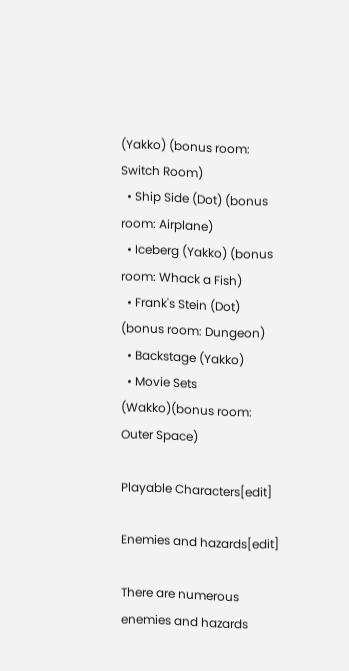(Yakko) (bonus room: Switch Room)
  • Ship Side (Dot) (bonus room: Airplane)
  • Iceberg (Yakko) (bonus room: Whack a Fish)
  • Frank's Stein (Dot) (bonus room: Dungeon)
  • Backstage (Yakko)
  • Movie Sets (Wakko)(bonus room: Outer Space)

Playable Characters[edit]

Enemies and hazards[edit]

There are numerous enemies and hazards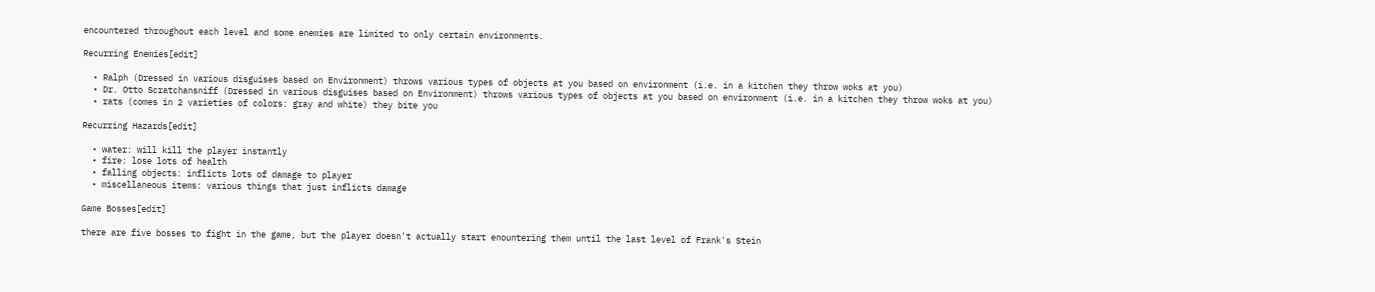encountered throughout each level and some enemies are limited to only certain environments.

Recurring Enemies[edit]

  • Ralph (Dressed in various disguises based on Environment) throws various types of objects at you based on environment (i.e. in a kitchen they throw woks at you)
  • Dr. Otto Scratchansniff (Dressed in various disguises based on Environment) throws various types of objects at you based on environment (i.e. in a kitchen they throw woks at you)
  • rats (comes in 2 varieties of colors: gray and white) they bite you

Recurring Hazards[edit]

  • water: will kill the player instantly
  • fire: lose lots of health
  • falling objects: inflicts lots of damage to player
  • miscellaneous items: various things that just inflicts damage

Game Bosses[edit]

there are five bosses to fight in the game, but the player doesn't actually start enountering them until the last level of Frank's Stein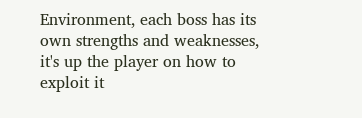Environment, each boss has its own strengths and weaknesses, it's up the player on how to exploit it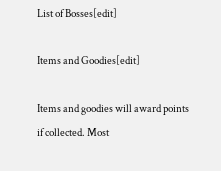List of Bosses[edit]

Items and Goodies[edit]

Items and goodies will award points if collected. Most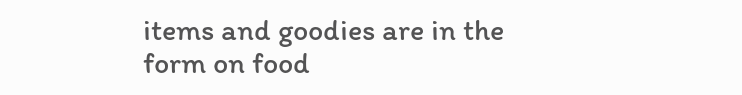items and goodies are in the form on food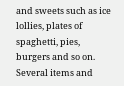and sweets such as ice lollies, plates of spaghetti, pies, burgers and so on. Several items and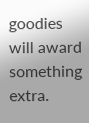goodies will award something extra.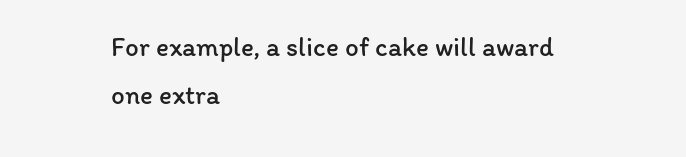For example, a slice of cake will award one extra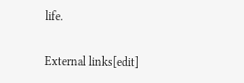life.


External links[edit]